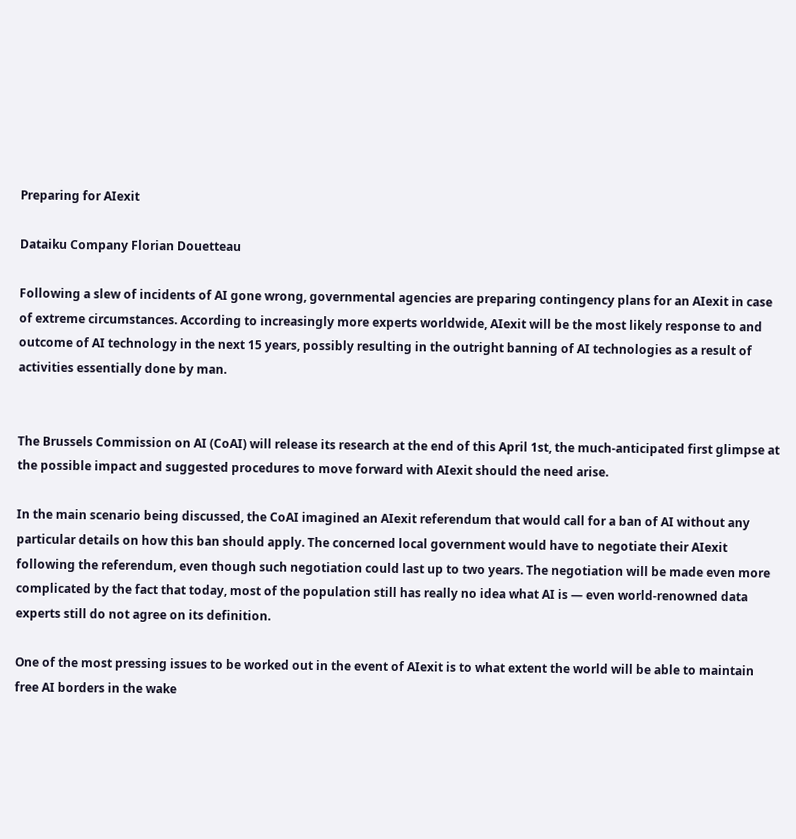Preparing for AIexit

Dataiku Company Florian Douetteau

Following a slew of incidents of AI gone wrong, governmental agencies are preparing contingency plans for an AIexit in case of extreme circumstances. According to increasingly more experts worldwide, AIexit will be the most likely response to and outcome of AI technology in the next 15 years, possibly resulting in the outright banning of AI technologies as a result of activities essentially done by man.


The Brussels Commission on AI (CoAI) will release its research at the end of this April 1st, the much-anticipated first glimpse at the possible impact and suggested procedures to move forward with AIexit should the need arise.

In the main scenario being discussed, the CoAI imagined an AIexit referendum that would call for a ban of AI without any particular details on how this ban should apply. The concerned local government would have to negotiate their AIexit following the referendum, even though such negotiation could last up to two years. The negotiation will be made even more complicated by the fact that today, most of the population still has really no idea what AI is — even world-renowned data experts still do not agree on its definition.

One of the most pressing issues to be worked out in the event of AIexit is to what extent the world will be able to maintain free AI borders in the wake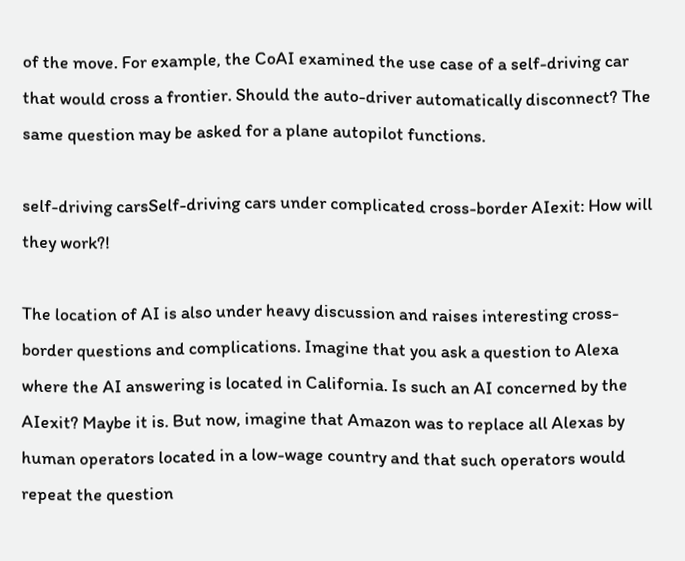of the move. For example, the CoAI examined the use case of a self-driving car that would cross a frontier. Should the auto-driver automatically disconnect? The same question may be asked for a plane autopilot functions.

self-driving carsSelf-driving cars under complicated cross-border AIexit: How will they work?!

The location of AI is also under heavy discussion and raises interesting cross-border questions and complications. Imagine that you ask a question to Alexa where the AI answering is located in California. Is such an AI concerned by the AIexit? Maybe it is. But now, imagine that Amazon was to replace all Alexas by human operators located in a low-wage country and that such operators would repeat the question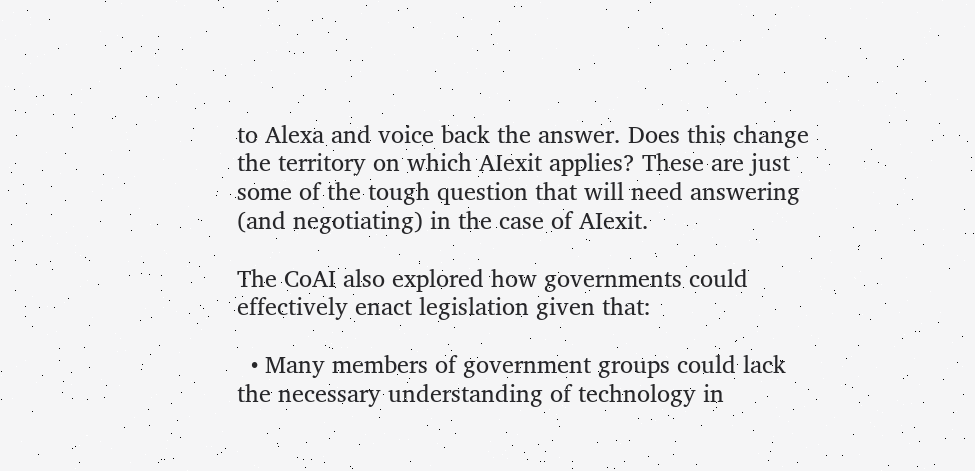to Alexa and voice back the answer. Does this change the territory on which AIexit applies? These are just some of the tough question that will need answering (and negotiating) in the case of AIexit.

The CoAI also explored how governments could effectively enact legislation given that:

  • Many members of government groups could lack the necessary understanding of technology in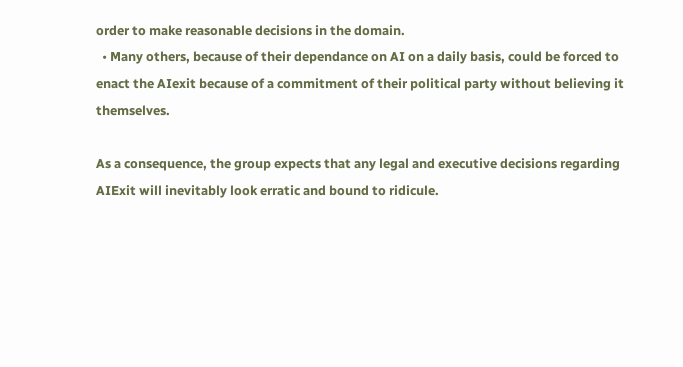order to make reasonable decisions in the domain.
  • Many others, because of their dependance on AI on a daily basis, could be forced to enact the AIexit because of a commitment of their political party without believing it themselves.

As a consequence, the group expects that any legal and executive decisions regarding AIExit will inevitably look erratic and bound to ridicule.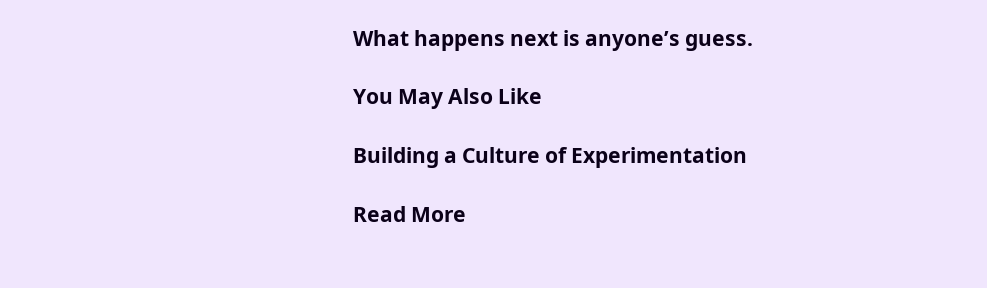What happens next is anyone’s guess.

You May Also Like

Building a Culture of Experimentation

Read More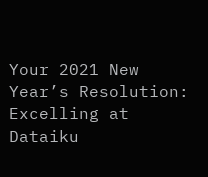Your 2021 New Year’s Resolution: Excelling at Dataiku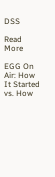DSS

Read More

EGG On Air: How It Started vs. How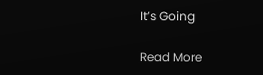It’s Going

Read More